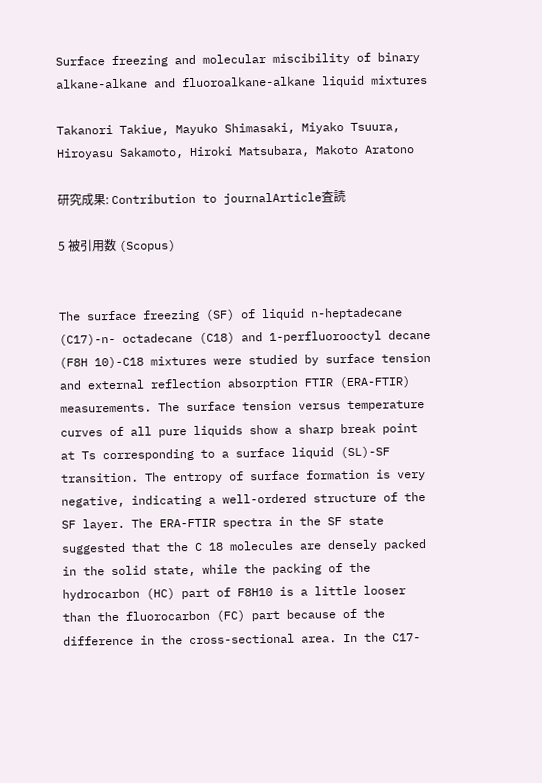Surface freezing and molecular miscibility of binary alkane-alkane and fluoroalkane-alkane liquid mixtures

Takanori Takiue, Mayuko Shimasaki, Miyako Tsuura, Hiroyasu Sakamoto, Hiroki Matsubara, Makoto Aratono

研究成果: Contribution to journalArticle査読

5 被引用数 (Scopus)


The surface freezing (SF) of liquid n-heptadecane (C17)-n- octadecane (C18) and 1-perfluorooctyl decane (F8H 10)-C18 mixtures were studied by surface tension and external reflection absorption FTIR (ERA-FTIR) measurements. The surface tension versus temperature curves of all pure liquids show a sharp break point at Ts corresponding to a surface liquid (SL)-SF transition. The entropy of surface formation is very negative, indicating a well-ordered structure of the SF layer. The ERA-FTIR spectra in the SF state suggested that the C 18 molecules are densely packed in the solid state, while the packing of the hydrocarbon (HC) part of F8H10 is a little looser than the fluorocarbon (FC) part because of the difference in the cross-sectional area. In the C17-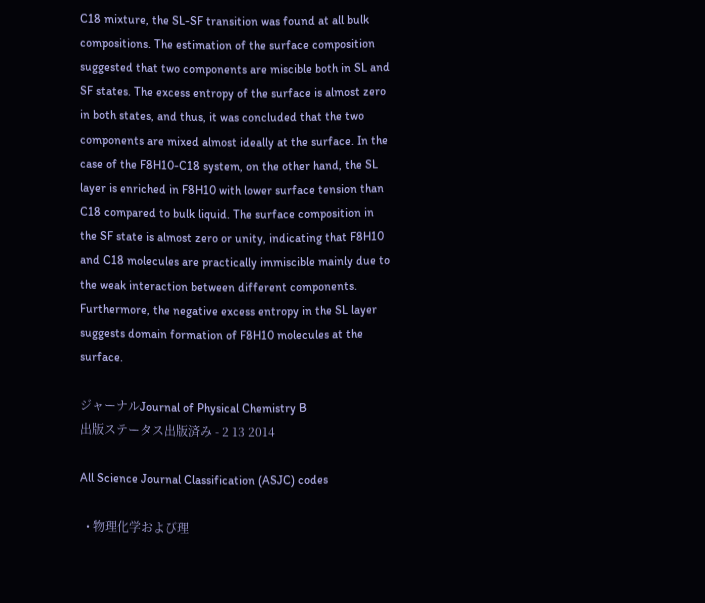C18 mixture, the SL-SF transition was found at all bulk compositions. The estimation of the surface composition suggested that two components are miscible both in SL and SF states. The excess entropy of the surface is almost zero in both states, and thus, it was concluded that the two components are mixed almost ideally at the surface. In the case of the F8H10-C18 system, on the other hand, the SL layer is enriched in F8H10 with lower surface tension than C18 compared to bulk liquid. The surface composition in the SF state is almost zero or unity, indicating that F8H10 and C18 molecules are practically immiscible mainly due to the weak interaction between different components. Furthermore, the negative excess entropy in the SL layer suggests domain formation of F8H10 molecules at the surface.

ジャーナルJournal of Physical Chemistry B
出版ステータス出版済み - 2 13 2014

All Science Journal Classification (ASJC) codes

  • 物理化学および理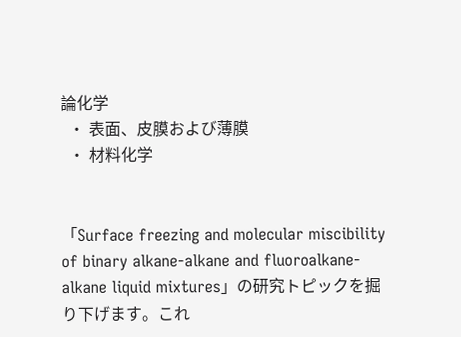論化学
  • 表面、皮膜および薄膜
  • 材料化学


「Surface freezing and molecular miscibility of binary alkane-alkane and fluoroalkane-alkane liquid mixtures」の研究トピックを掘り下げます。これ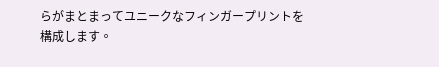らがまとまってユニークなフィンガープリントを構成します。